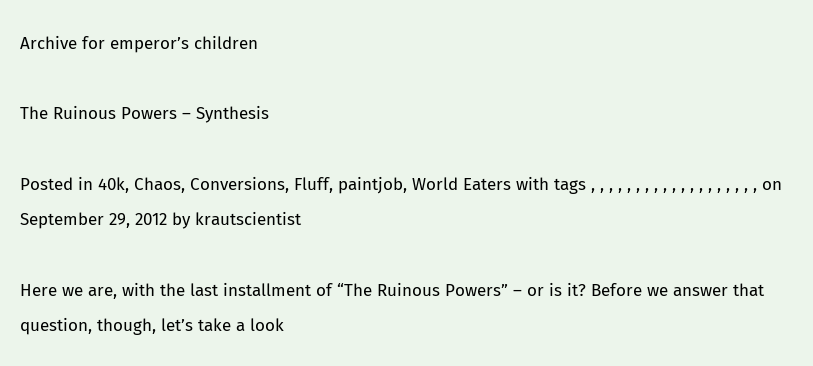Archive for emperor’s children

The Ruinous Powers – Synthesis

Posted in 40k, Chaos, Conversions, Fluff, paintjob, World Eaters with tags , , , , , , , , , , , , , , , , , , , on September 29, 2012 by krautscientist

Here we are, with the last installment of “The Ruinous Powers” – or is it? Before we answer that question, though, let’s take a look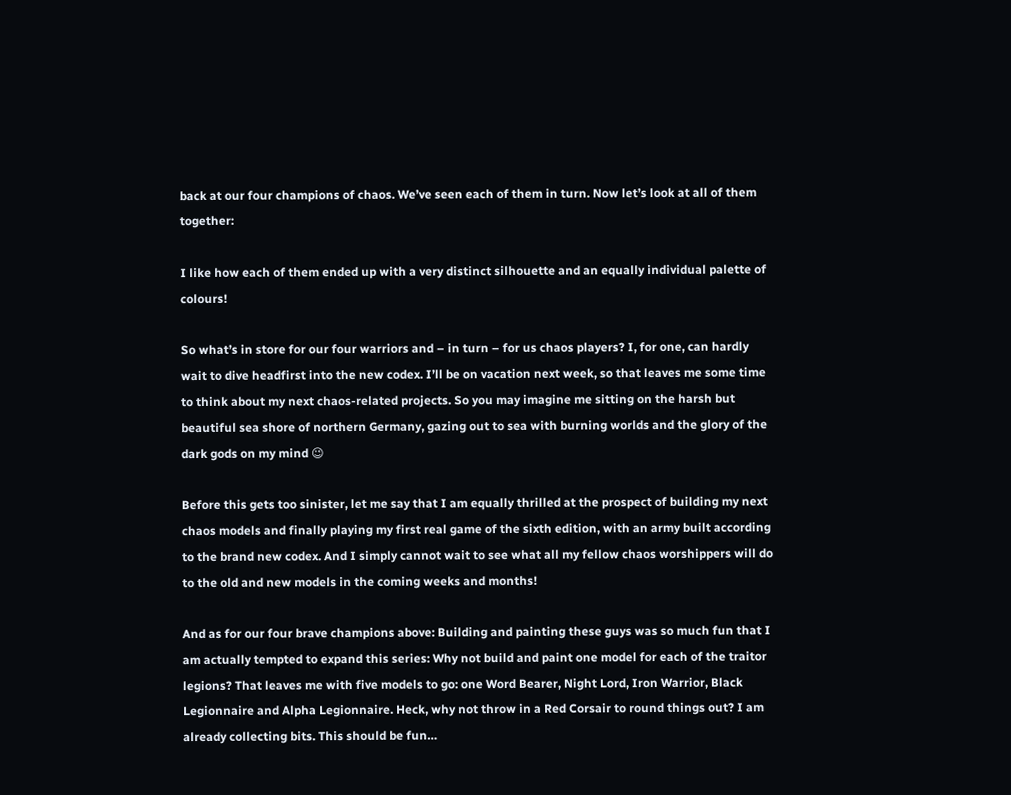back at our four champions of chaos. We’ve seen each of them in turn. Now let’s look at all of them together:

I like how each of them ended up with a very distinct silhouette and an equally individual palette of colours!

So what’s in store for our four warriors and – in turn – for us chaos players? I, for one, can hardly wait to dive headfirst into the new codex. I’ll be on vacation next week, so that leaves me some time to think about my next chaos-related projects. So you may imagine me sitting on the harsh but beautiful sea shore of northern Germany, gazing out to sea with burning worlds and the glory of the dark gods on my mind 😉

Before this gets too sinister, let me say that I am equally thrilled at the prospect of building my next chaos models and finally playing my first real game of the sixth edition, with an army built according to the brand new codex. And I simply cannot wait to see what all my fellow chaos worshippers will do to the old and new models in the coming weeks and months!

And as for our four brave champions above: Building and painting these guys was so much fun that I am actually tempted to expand this series: Why not build and paint one model for each of the traitor legions? That leaves me with five models to go: one Word Bearer, Night Lord, Iron Warrior, Black Legionnaire and Alpha Legionnaire. Heck, why not throw in a Red Corsair to round things out? I am already collecting bits. This should be fun…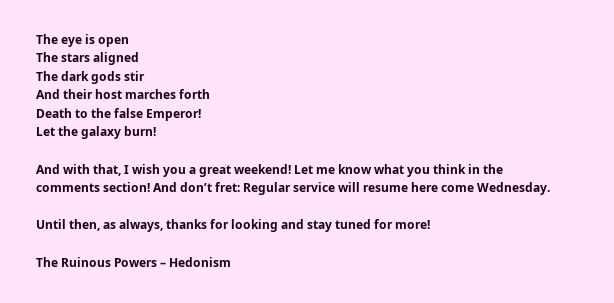The eye is open
The stars aligned
The dark gods stir
And their host marches forth
Death to the false Emperor!
Let the galaxy burn!

And with that, I wish you a great weekend! Let me know what you think in the comments section! And don’t fret: Regular service will resume here come Wednesday.

Until then, as always, thanks for looking and stay tuned for more!

The Ruinous Powers – Hedonism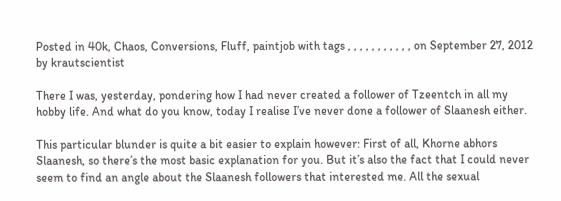Posted in 40k, Chaos, Conversions, Fluff, paintjob with tags , , , , , , , , , , , on September 27, 2012 by krautscientist

There I was, yesterday, pondering how I had never created a follower of Tzeentch in all my hobby life. And what do you know, today I realise I’ve never done a follower of Slaanesh either.

This particular blunder is quite a bit easier to explain however: First of all, Khorne abhors Slaanesh, so there’s the most basic explanation for you. But it’s also the fact that I could never seem to find an angle about the Slaanesh followers that interested me. All the sexual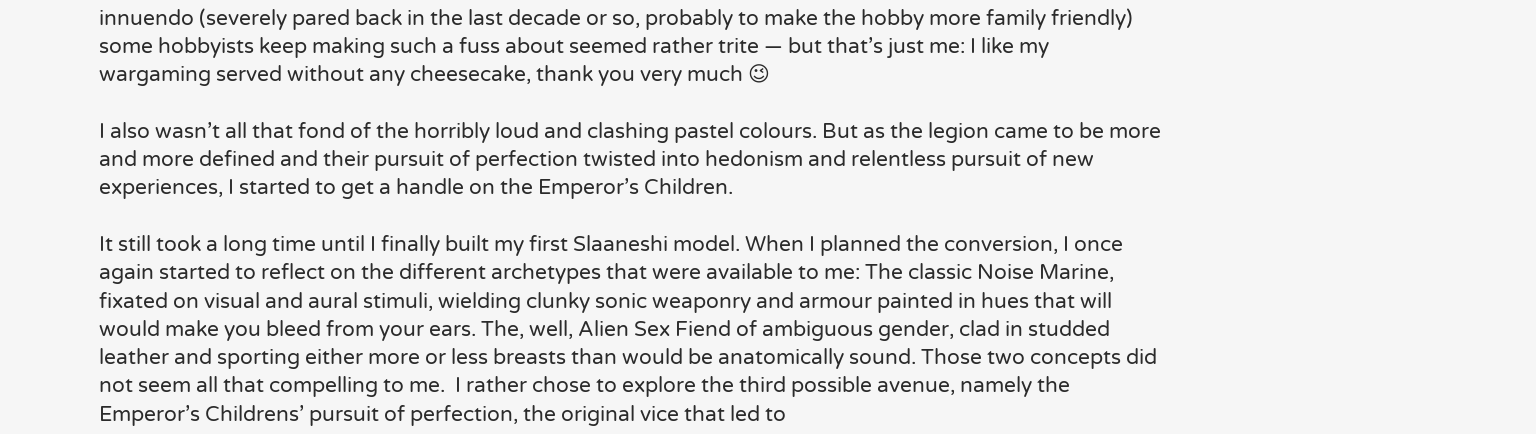innuendo (severely pared back in the last decade or so, probably to make the hobby more family friendly) some hobbyists keep making such a fuss about seemed rather trite — but that’s just me: I like my wargaming served without any cheesecake, thank you very much 😉

I also wasn’t all that fond of the horribly loud and clashing pastel colours. But as the legion came to be more and more defined and their pursuit of perfection twisted into hedonism and relentless pursuit of new experiences, I started to get a handle on the Emperor’s Children.

It still took a long time until I finally built my first Slaaneshi model. When I planned the conversion, I once again started to reflect on the different archetypes that were available to me: The classic Noise Marine, fixated on visual and aural stimuli, wielding clunky sonic weaponry and armour painted in hues that will would make you bleed from your ears. The, well, Alien Sex Fiend of ambiguous gender, clad in studded leather and sporting either more or less breasts than would be anatomically sound. Those two concepts did not seem all that compelling to me.  I rather chose to explore the third possible avenue, namely the Emperor’s Childrens’ pursuit of perfection, the original vice that led to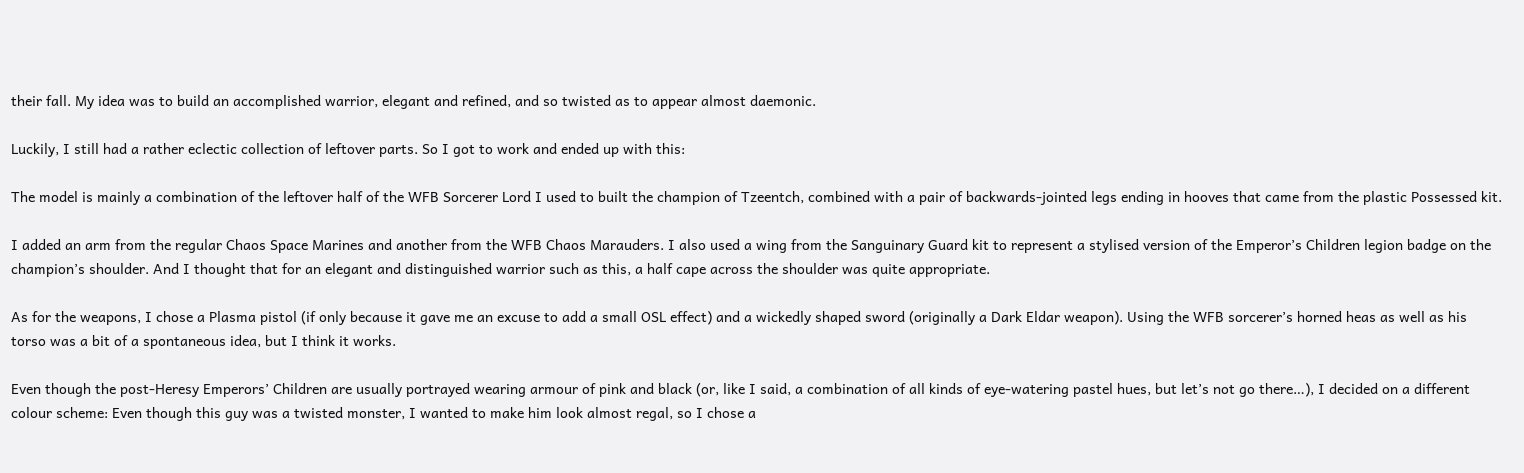their fall. My idea was to build an accomplished warrior, elegant and refined, and so twisted as to appear almost daemonic.

Luckily, I still had a rather eclectic collection of leftover parts. So I got to work and ended up with this:

The model is mainly a combination of the leftover half of the WFB Sorcerer Lord I used to built the champion of Tzeentch, combined with a pair of backwards-jointed legs ending in hooves that came from the plastic Possessed kit.

I added an arm from the regular Chaos Space Marines and another from the WFB Chaos Marauders. I also used a wing from the Sanguinary Guard kit to represent a stylised version of the Emperor’s Children legion badge on the champion’s shoulder. And I thought that for an elegant and distinguished warrior such as this, a half cape across the shoulder was quite appropriate.

As for the weapons, I chose a Plasma pistol (if only because it gave me an excuse to add a small OSL effect) and a wickedly shaped sword (originally a Dark Eldar weapon). Using the WFB sorcerer’s horned heas as well as his torso was a bit of a spontaneous idea, but I think it works.

Even though the post-Heresy Emperors’ Children are usually portrayed wearing armour of pink and black (or, like I said, a combination of all kinds of eye-watering pastel hues, but let’s not go there…), I decided on a different colour scheme: Even though this guy was a twisted monster, I wanted to make him look almost regal, so I chose a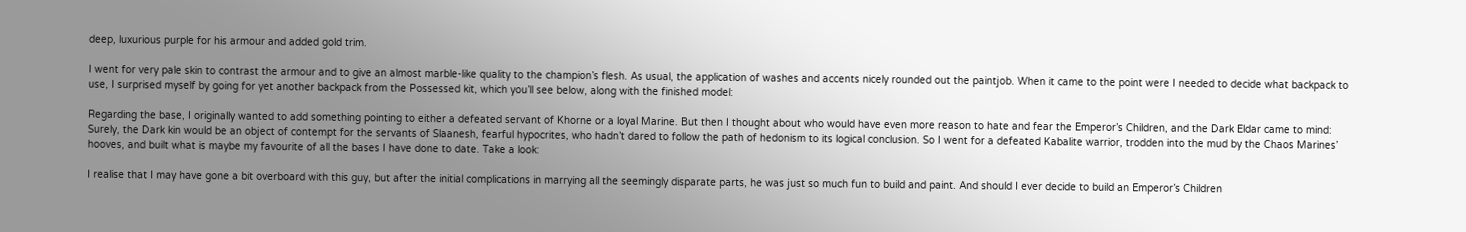deep, luxurious purple for his armour and added gold trim.

I went for very pale skin to contrast the armour and to give an almost marble-like quality to the champion’s flesh. As usual, the application of washes and accents nicely rounded out the paintjob. When it came to the point were I needed to decide what backpack to use, I surprised myself by going for yet another backpack from the Possessed kit, which you’ll see below, along with the finished model:

Regarding the base, I originally wanted to add something pointing to either a defeated servant of Khorne or a loyal Marine. But then I thought about who would have even more reason to hate and fear the Emperor’s Children, and the Dark Eldar came to mind: Surely, the Dark kin would be an object of contempt for the servants of Slaanesh, fearful hypocrites, who hadn’t dared to follow the path of hedonism to its logical conclusion. So I went for a defeated Kabalite warrior, trodden into the mud by the Chaos Marines’ hooves, and built what is maybe my favourite of all the bases I have done to date. Take a look:

I realise that I may have gone a bit overboard with this guy, but after the initial complications in marrying all the seemingly disparate parts, he was just so much fun to build and paint. And should I ever decide to build an Emperor’s Children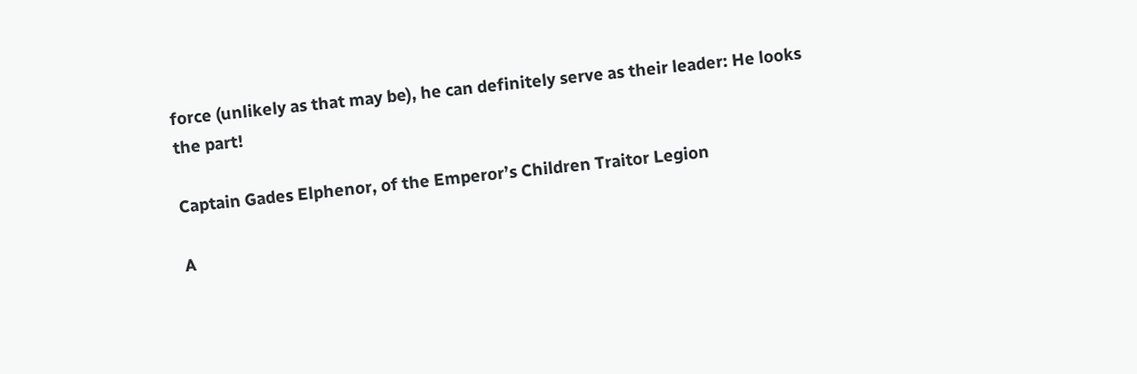force (unlikely as that may be), he can definitely serve as their leader: He looks the part!

Captain Gades Elphenor, of the Emperor’s Children Traitor Legion

A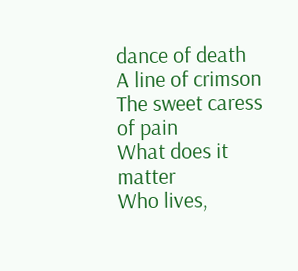dance of death
A line of crimson
The sweet caress of pain
What does it matter
Who lives,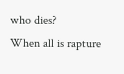who dies?
When all is rapture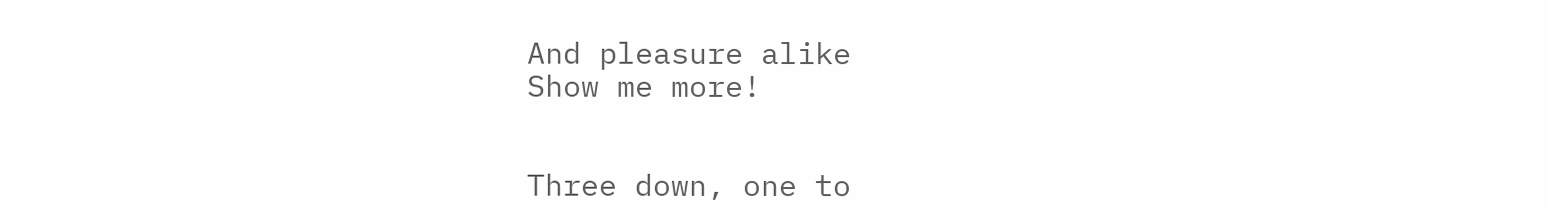And pleasure alike
Show me more!


Three down, one to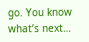go. You know what’s next…